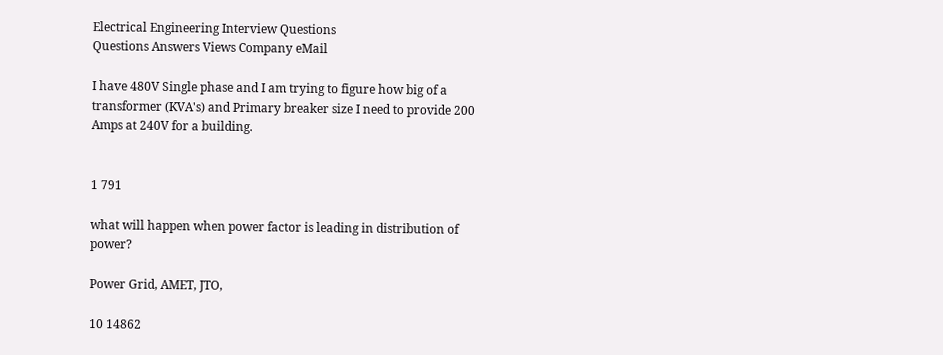Electrical Engineering Interview Questions
Questions Answers Views Company eMail

I have 480V Single phase and I am trying to figure how big of a transformer (KVA's) and Primary breaker size I need to provide 200 Amps at 240V for a building.


1 791

what will happen when power factor is leading in distribution of power?

Power Grid, AMET, JTO,

10 14862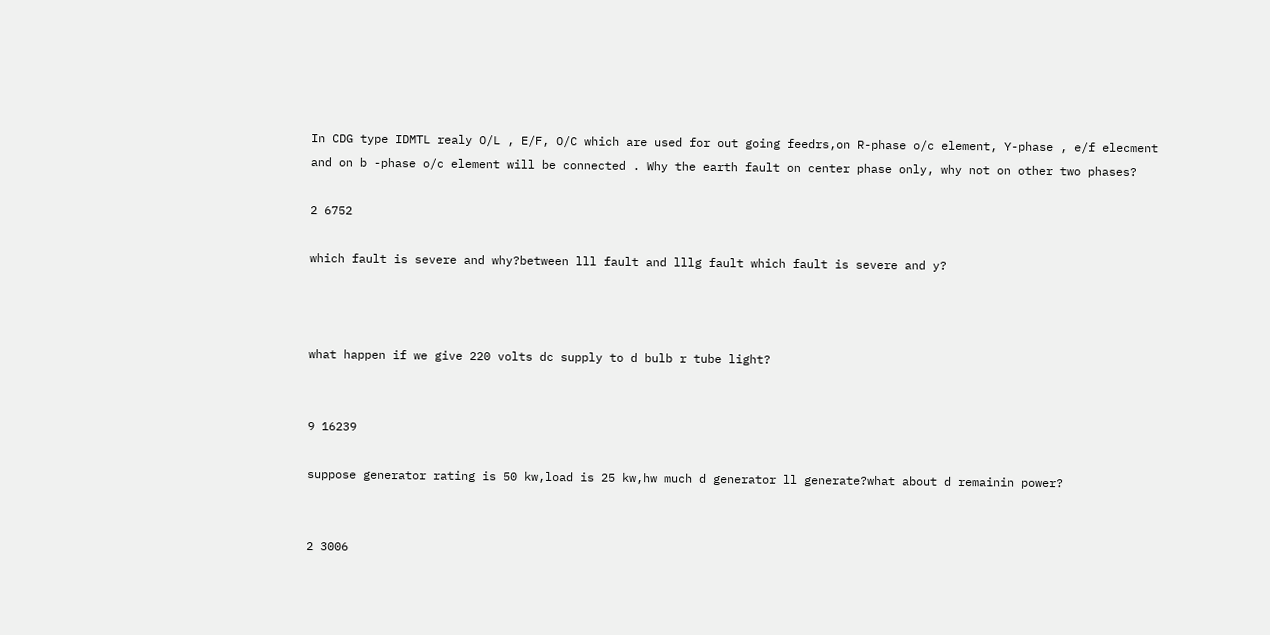In CDG type IDMTL realy O/L , E/F, O/C which are used for out going feedrs,on R-phase o/c element, Y-phase , e/f elecment and on b -phase o/c element will be connected . Why the earth fault on center phase only, why not on other two phases?

2 6752

which fault is severe and why?between lll fault and lllg fault which fault is severe and y?



what happen if we give 220 volts dc supply to d bulb r tube light?


9 16239

suppose generator rating is 50 kw,load is 25 kw,hw much d generator ll generate?what about d remainin power?


2 3006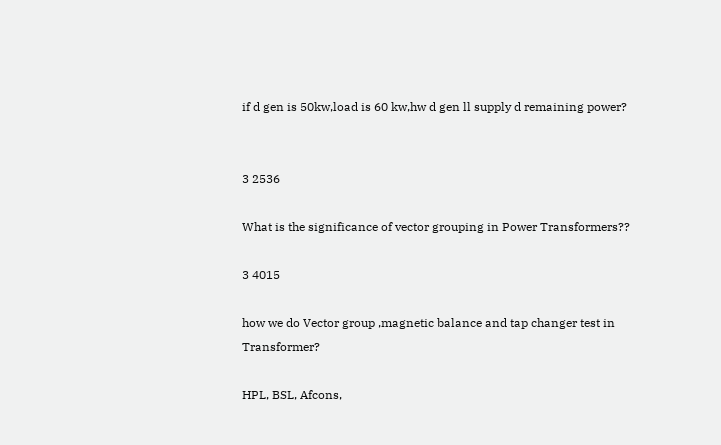if d gen is 50kw,load is 60 kw,hw d gen ll supply d remaining power?


3 2536

What is the significance of vector grouping in Power Transformers??

3 4015

how we do Vector group ,magnetic balance and tap changer test in Transformer?

HPL, BSL, Afcons,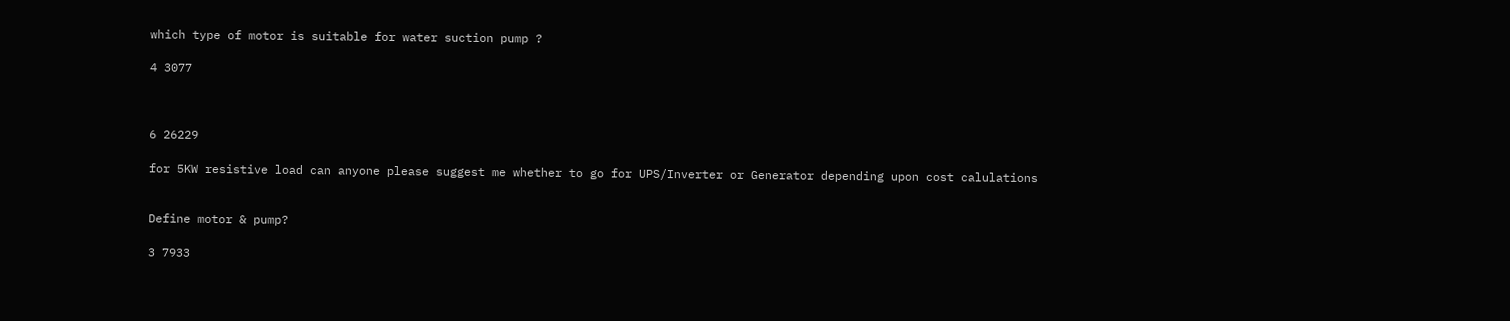which type of motor is suitable for water suction pump ?

4 3077



6 26229

for 5KW resistive load can anyone please suggest me whether to go for UPS/Inverter or Generator depending upon cost calulations


Define motor & pump?

3 7933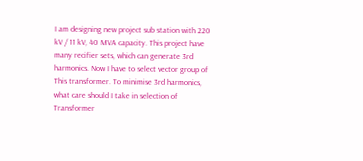I am designing new project sub station with 220 kV / 11 kV, 40 MVA capacity. This project have many recifier sets, which can generate 3rd harmonics. Now I have to select vector group of This transformer. To minimise 3rd harmonics, what care should I take in selection of Transformer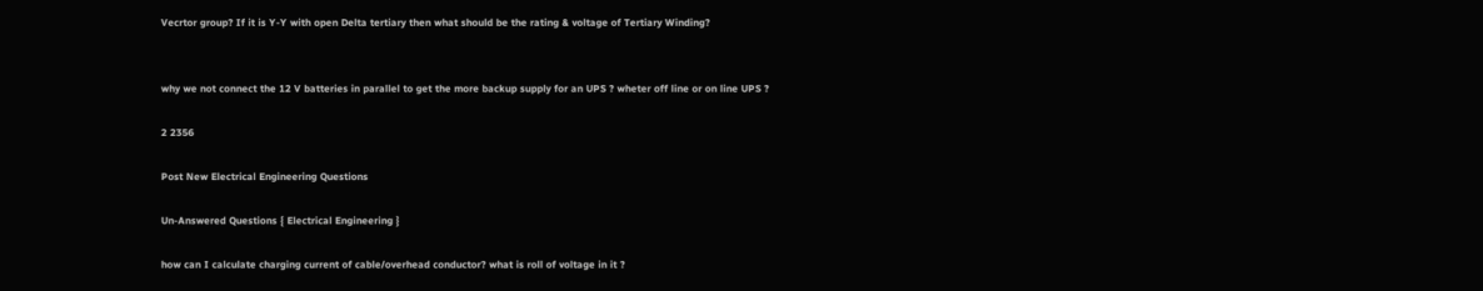Vecrtor group? If it is Y-Y with open Delta tertiary then what should be the rating & voltage of Tertiary Winding?


why we not connect the 12 V batteries in parallel to get the more backup supply for an UPS ? wheter off line or on line UPS ?

2 2356

Post New Electrical Engineering Questions

Un-Answered Questions { Electrical Engineering }

how can I calculate charging current of cable/overhead conductor? what is roll of voltage in it ?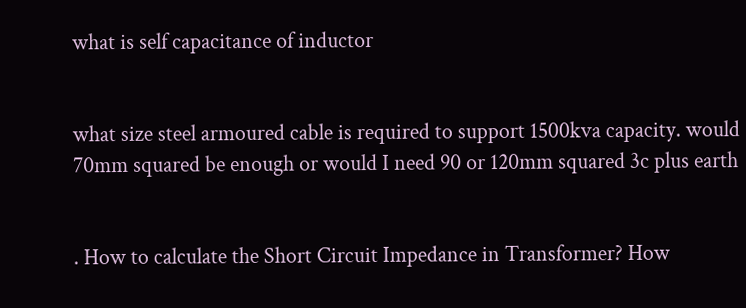what is self capacitance of inductor


what size steel armoured cable is required to support 1500kva capacity. would 70mm squared be enough or would I need 90 or 120mm squared 3c plus earth


. How to calculate the Short Circuit Impedance in Transformer? How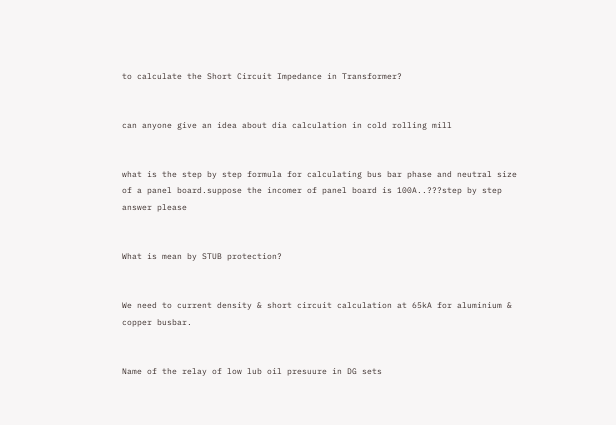to calculate the Short Circuit Impedance in Transformer?


can anyone give an idea about dia calculation in cold rolling mill


what is the step by step formula for calculating bus bar phase and neutral size of a panel board.suppose the incomer of panel board is 100A..???step by step answer please


What is mean by STUB protection?


We need to current density & short circuit calculation at 65kA for aluminium & copper busbar.


Name of the relay of low lub oil presuure in DG sets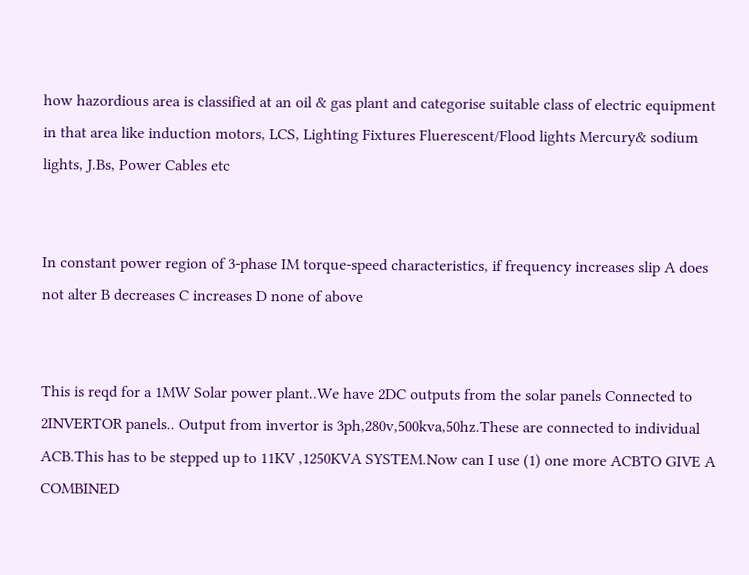how hazordious area is classified at an oil & gas plant and categorise suitable class of electric equipment in that area like induction motors, LCS, Lighting Fixtures Fluerescent/Flood lights Mercury& sodium lights, J.Bs, Power Cables etc


In constant power region of 3-phase IM torque-speed characteristics, if frequency increases slip A does not alter B decreases C increases D none of above


This is reqd for a 1MW Solar power plant..We have 2DC outputs from the solar panels Connected to 2INVERTOR panels.. Output from invertor is 3ph,280v,500kva,50hz.These are connected to individual ACB.This has to be stepped up to 11KV ,1250KVA SYSTEM.Now can I use (1) one more ACBTO GIVE A COMBINED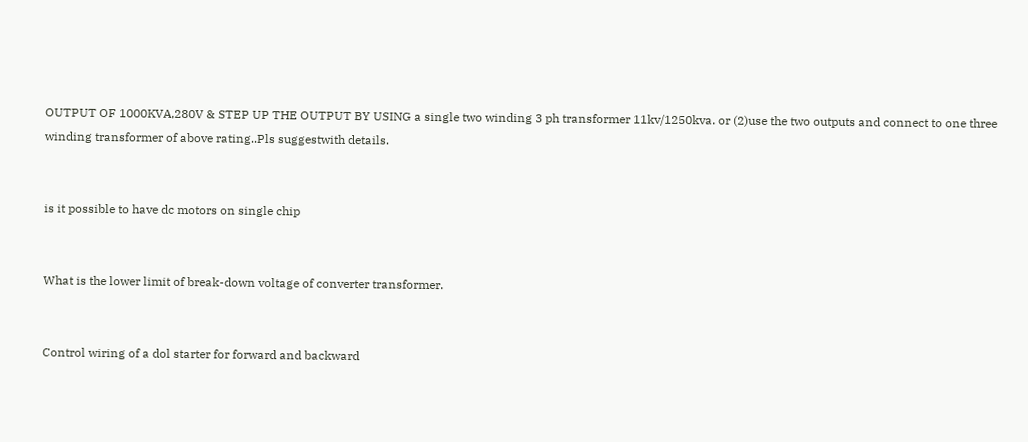OUTPUT OF 1000KVA,280V & STEP UP THE OUTPUT BY USING a single two winding 3 ph transformer 11kv/1250kva. or (2)use the two outputs and connect to one three winding transformer of above rating..Pls suggestwith details.


is it possible to have dc motors on single chip


What is the lower limit of break-down voltage of converter transformer.


Control wiring of a dol starter for forward and backward